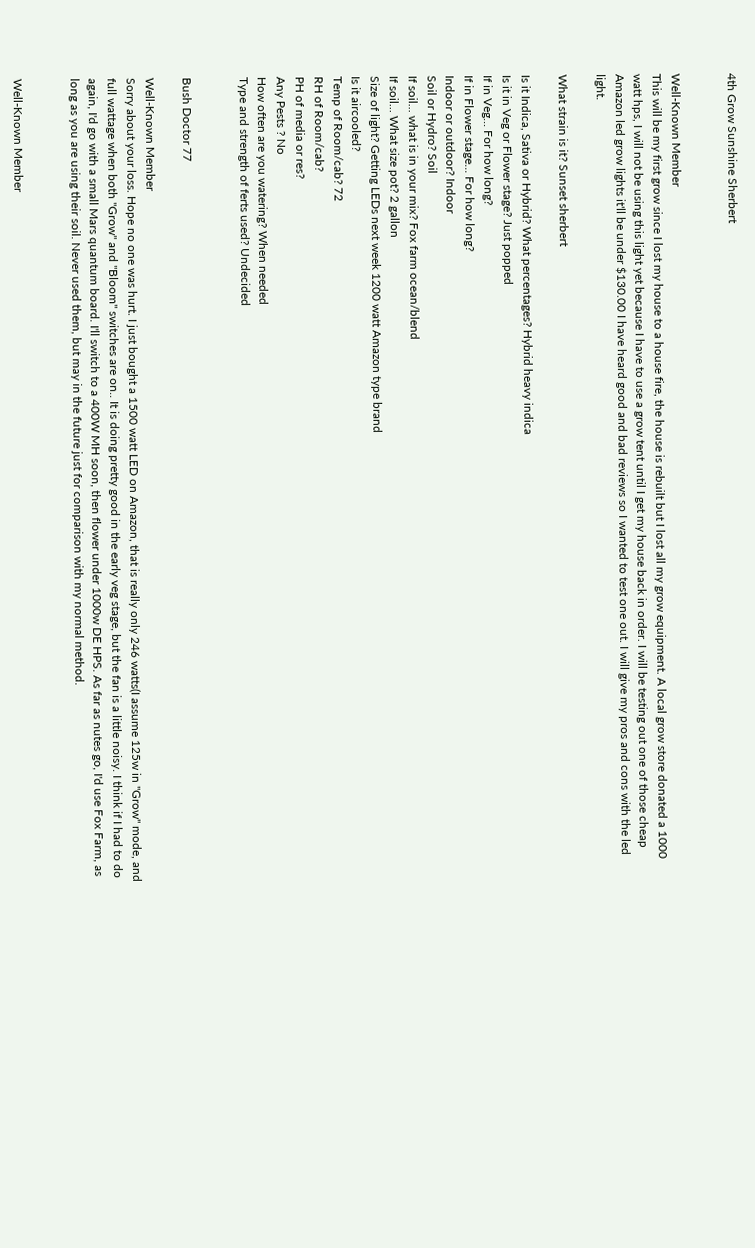4th Grow Sunshine Sherbert


Well-Known Member
This will be my first grow since I lost my house to a house fire, the house is rebuilt but I lost all my grow equipment. A local grow store donated a 1000 watt hps, I will not be using this light yet because I have to use a grow tent until I get my house back in order. I will be testing out one of those cheap Amazon led grow lights it'll be under $130.00 I have heard good and bad reviews so I wanted to test one out. I will give my pros and cons with the led light.

What strain is it? Sunset sherbert

Is it Indica, Sativa or Hybrid? What percentages? Hybrid heavy indica
Is it in Veg or Flower stage? Just popped
If in Veg... For how long?
If in Flower stage... For how long?
Indoor or outdoor? Indoor
Soil or Hydro? Soil
If soil... what is in your mix? Fox farm ocean/blend
If soil... What size pot? 2 gallon
Size of light? Getting LEDs next week 1200 watt Amazon type brand
Is it aircooled?
Temp of Room/cab? 72
RH of Room/cab?
PH of media or res?
Any Pests ? No
How often are you watering? When needed
Type and strength of ferts used? Undecided


Bush Doctor 77

Well-Known Member
Sorry about your loss. Hope no one was hurt. I just bought a 1500 watt LED on Amazon, that is really only 246 watts(I assume 125w in "Grow" mode, and full wattage when both "Grow" and "Bloom" switches are on.. It is doing pretty good in the early veg stage, but the fan is a little noisy. I think if I had to do again, I'd go with a small Mars quantum board. I'll switch to a 400W MH soon, then flower under 1000w DE HPS. As far as nutes go, I'd use Fox Farm, as long as you are using their soil. Never used them, but may in the future just for comparison with my normal method.


Well-Known Member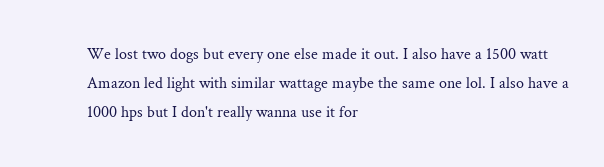We lost two dogs but every one else made it out. I also have a 1500 watt Amazon led light with similar wattage maybe the same one lol. I also have a 1000 hps but I don't really wanna use it for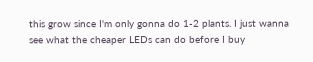this grow since I'm only gonna do 1-2 plants. I just wanna see what the cheaper LEDs can do before I buy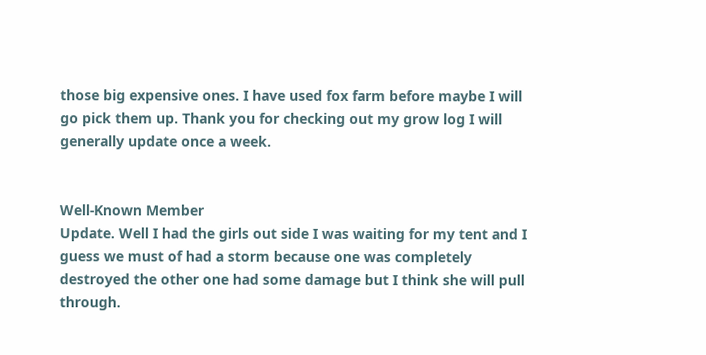those big expensive ones. I have used fox farm before maybe I will go pick them up. Thank you for checking out my grow log I will generally update once a week.


Well-Known Member
Update. Well I had the girls out side I was waiting for my tent and I guess we must of had a storm because one was completely destroyed the other one had some damage but I think she will pull through.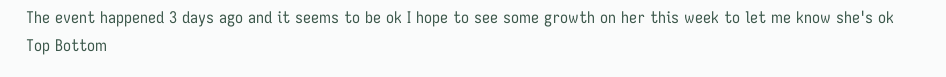The event happened 3 days ago and it seems to be ok I hope to see some growth on her this week to let me know she's ok
Top Bottom